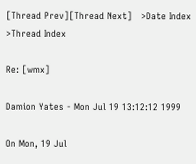[Thread Prev][Thread Next]   >Date Index >Thread Index

Re: [wmx]

Damion Yates - Mon Jul 19 13:12:12 1999

On Mon, 19 Jul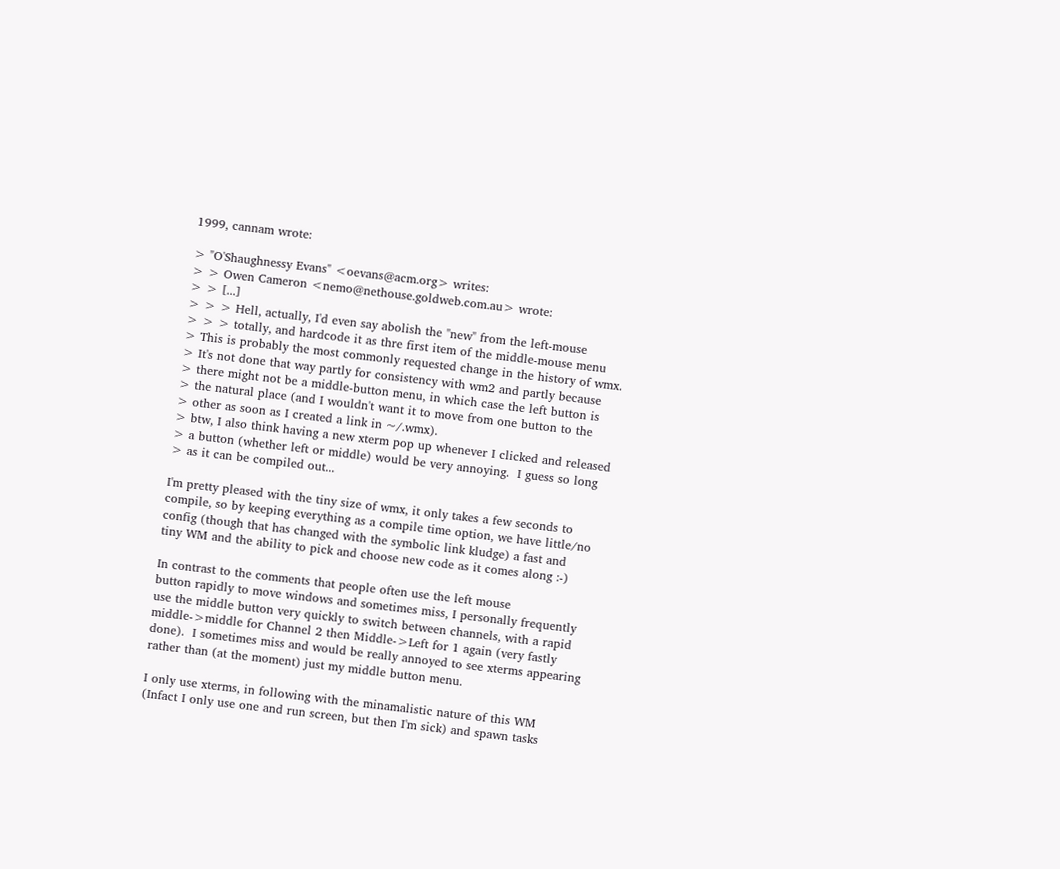1999, cannam wrote:

> "O'Shaughnessy Evans" <oevans@acm.org> writes:
> > Owen Cameron <nemo@nethouse.goldweb.com.au> wrote:
> > [...]
> > > Hell, actually, I'd even say abolish the "new" from the left-mouse
> > > totally, and hardcode it as thre first item of the middle-mouse menu
> This is probably the most commonly requested change in the history of wmx.
> It's not done that way partly for consistency with wm2 and partly because
> there might not be a middle-button menu, in which case the left button is
> the natural place (and I wouldn't want it to move from one button to the
> other as soon as I created a link in ~/.wmx).
> btw, I also think having a new xterm pop up whenever I clicked and released
> a button (whether left or middle) would be very annoying.  I guess so long
> as it can be compiled out...

I'm pretty pleased with the tiny size of wmx, it only takes a few seconds to
compile, so by keeping everything as a compile time option, we have little/no
config (though that has changed with the symbolic link kludge) a fast and
tiny WM and the ability to pick and choose new code as it comes along :-)

In contrast to the comments that people often use the left mouse
button rapidly to move windows and sometimes miss, I personally frequently
use the middle button very quickly to switch between channels, with a rapid
middle->middle for Channel 2 then Middle->Left for 1 again (very fastly
done).  I sometimes miss and would be really annoyed to see xterms appearing
rather than (at the moment) just my middle button menu.

I only use xterms, in following with the minamalistic nature of this WM
(Infact I only use one and run screen, but then I'm sick) and spawn tasks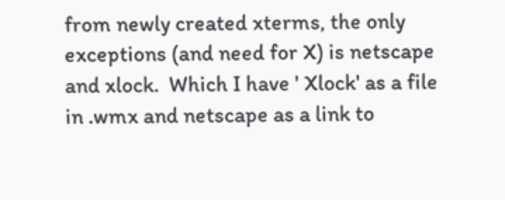from newly created xterms, the only exceptions (and need for X) is netscape
and xlock.  Which I have ' Xlock' as a file in .wmx and netscape as a link to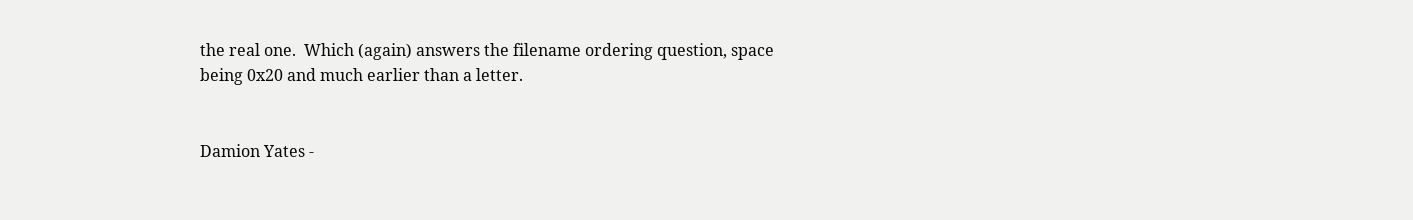the real one.  Which (again) answers the filename ordering question, space
being 0x20 and much earlier than a letter.


Damion Yates -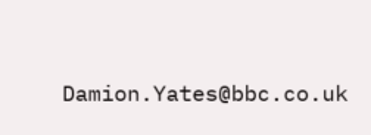Damion.Yates@bbc.co.uk